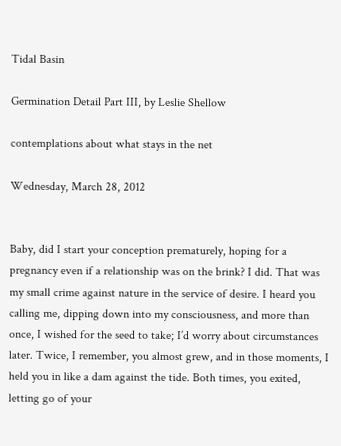Tidal Basin

Germination Detail Part III, by Leslie Shellow

contemplations about what stays in the net

Wednesday, March 28, 2012


Baby, did I start your conception prematurely, hoping for a pregnancy even if a relationship was on the brink? I did. That was my small crime against nature in the service of desire. I heard you calling me, dipping down into my consciousness, and more than once, I wished for the seed to take; I’d worry about circumstances later. Twice, I remember, you almost grew, and in those moments, I held you in like a dam against the tide. Both times, you exited, letting go of your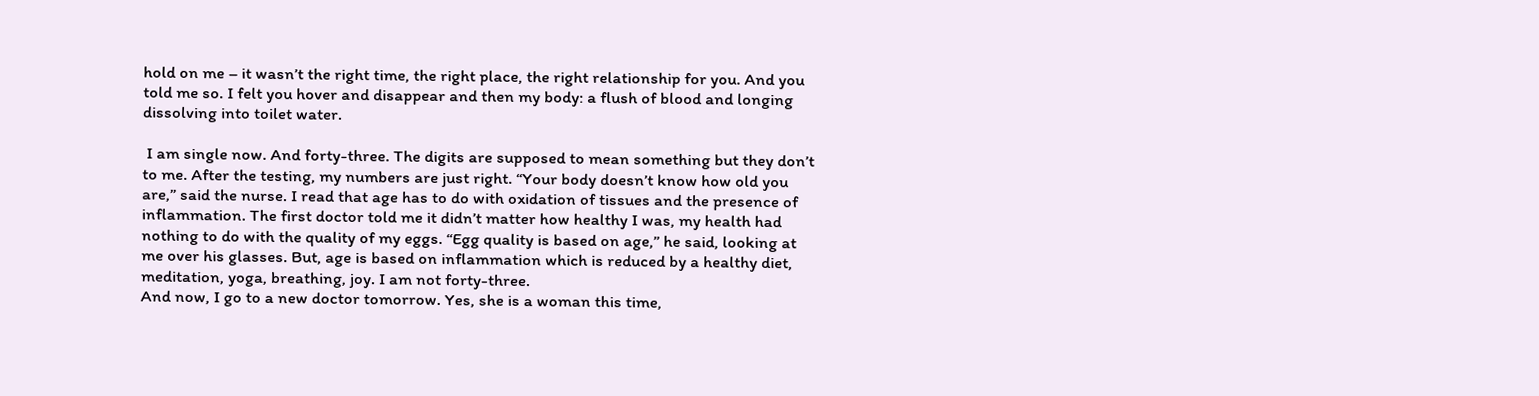hold on me – it wasn’t the right time, the right place, the right relationship for you. And you told me so. I felt you hover and disappear and then my body: a flush of blood and longing dissolving into toilet water.

 I am single now. And forty-three. The digits are supposed to mean something but they don’t to me. After the testing, my numbers are just right. “Your body doesn’t know how old you are,” said the nurse. I read that age has to do with oxidation of tissues and the presence of inflammation. The first doctor told me it didn’t matter how healthy I was, my health had nothing to do with the quality of my eggs. “Egg quality is based on age,” he said, looking at me over his glasses. But, age is based on inflammation which is reduced by a healthy diet, meditation, yoga, breathing, joy. I am not forty-three.
And now, I go to a new doctor tomorrow. Yes, she is a woman this time,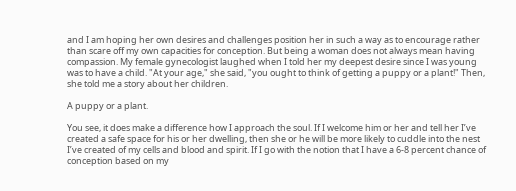and I am hoping her own desires and challenges position her in such a way as to encourage rather than scare off my own capacities for conception. But being a woman does not always mean having compassion. My female gynecologist laughed when I told her my deepest desire since I was young was to have a child. "At your age," she said, "you ought to think of getting a puppy or a plant!" Then, she told me a story about her children.

A puppy or a plant.

You see, it does make a difference how I approach the soul. If I welcome him or her and tell her I’ve created a safe space for his or her dwelling, then she or he will be more likely to cuddle into the nest I’ve created of my cells and blood and spirit. If I go with the notion that I have a 6-8 percent chance of conception based on my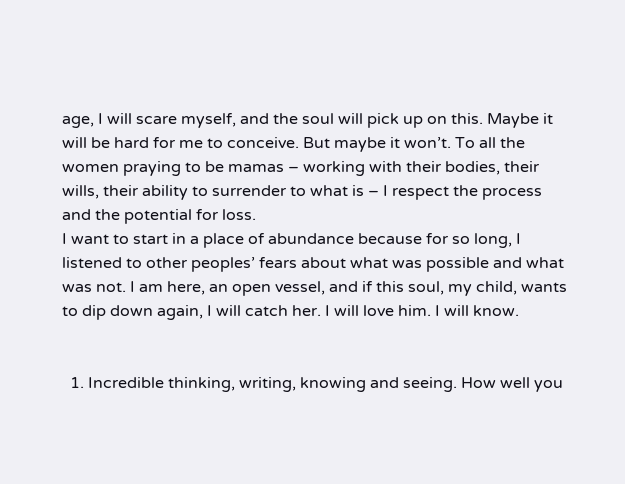age, I will scare myself, and the soul will pick up on this. Maybe it will be hard for me to conceive. But maybe it won’t. To all the women praying to be mamas – working with their bodies, their wills, their ability to surrender to what is – I respect the process and the potential for loss.
I want to start in a place of abundance because for so long, I listened to other peoples’ fears about what was possible and what was not. I am here, an open vessel, and if this soul, my child, wants to dip down again, I will catch her. I will love him. I will know.


  1. Incredible thinking, writing, knowing and seeing. How well you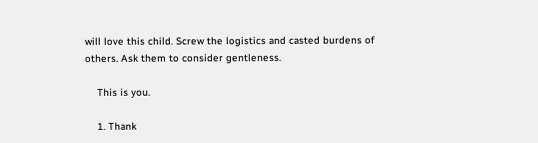will love this child. Screw the logistics and casted burdens of others. Ask them to consider gentleness.

    This is you.

    1. Thank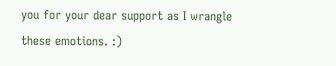you for your dear support as I wrangle these emotions. :)